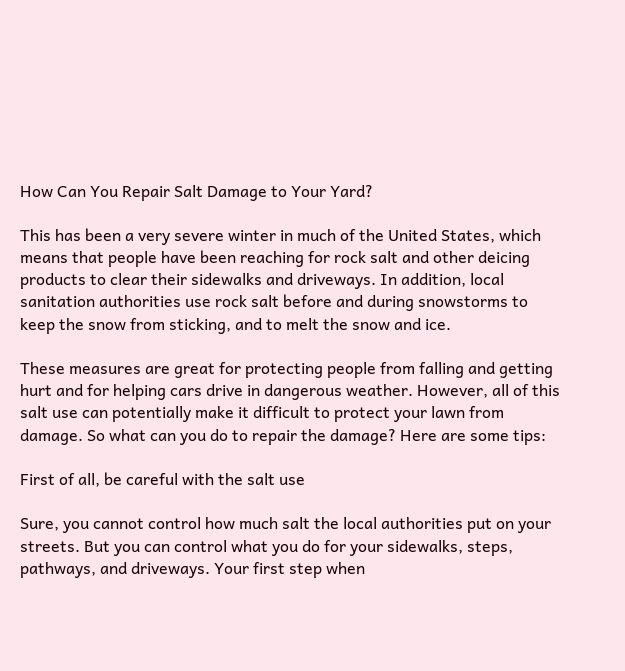How Can You Repair Salt Damage to Your Yard?

This has been a very severe winter in much of the United States, which means that people have been reaching for rock salt and other deicing products to clear their sidewalks and driveways. In addition, local sanitation authorities use rock salt before and during snowstorms to keep the snow from sticking, and to melt the snow and ice.

These measures are great for protecting people from falling and getting hurt and for helping cars drive in dangerous weather. However, all of this salt use can potentially make it difficult to protect your lawn from damage. So what can you do to repair the damage? Here are some tips:

First of all, be careful with the salt use

Sure, you cannot control how much salt the local authorities put on your streets. But you can control what you do for your sidewalks, steps, pathways, and driveways. Your first step when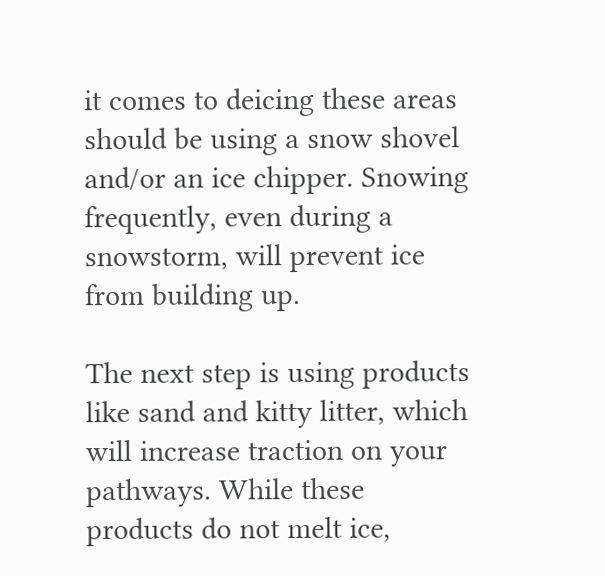it comes to deicing these areas should be using a snow shovel and/or an ice chipper. Snowing frequently, even during a snowstorm, will prevent ice from building up.

The next step is using products like sand and kitty litter, which will increase traction on your pathways. While these products do not melt ice,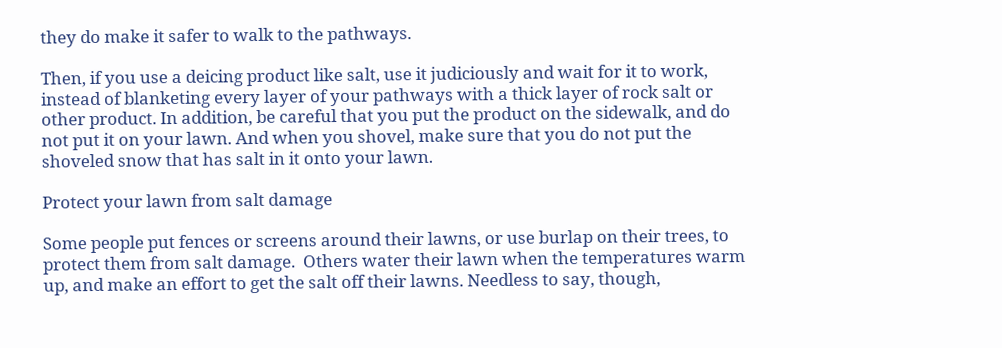they do make it safer to walk to the pathways.

Then, if you use a deicing product like salt, use it judiciously and wait for it to work, instead of blanketing every layer of your pathways with a thick layer of rock salt or other product. In addition, be careful that you put the product on the sidewalk, and do not put it on your lawn. And when you shovel, make sure that you do not put the shoveled snow that has salt in it onto your lawn.

Protect your lawn from salt damage

Some people put fences or screens around their lawns, or use burlap on their trees, to protect them from salt damage.  Others water their lawn when the temperatures warm up, and make an effort to get the salt off their lawns. Needless to say, though,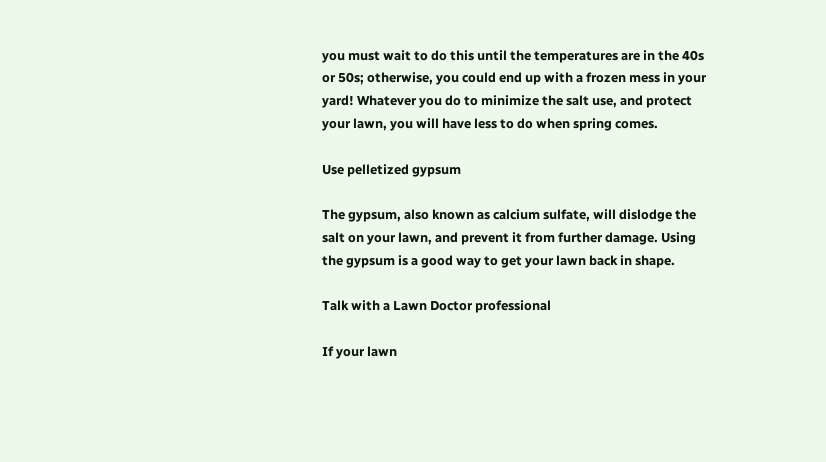you must wait to do this until the temperatures are in the 40s or 50s; otherwise, you could end up with a frozen mess in your yard! Whatever you do to minimize the salt use, and protect your lawn, you will have less to do when spring comes.

Use pelletized gypsum

The gypsum, also known as calcium sulfate, will dislodge the salt on your lawn, and prevent it from further damage. Using the gypsum is a good way to get your lawn back in shape.

Talk with a Lawn Doctor professional

If your lawn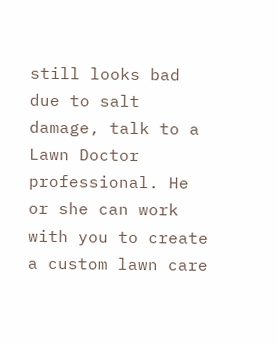still looks bad due to salt damage, talk to a Lawn Doctor professional. He or she can work with you to create a custom lawn care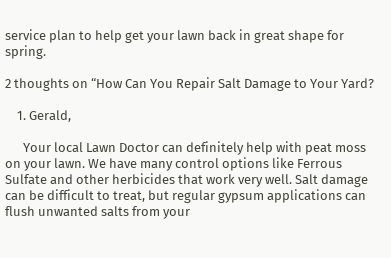service plan to help get your lawn back in great shape for spring.

2 thoughts on “How Can You Repair Salt Damage to Your Yard?

    1. Gerald,

      Your local Lawn Doctor can definitely help with peat moss on your lawn. We have many control options like Ferrous Sulfate and other herbicides that work very well. Salt damage can be difficult to treat, but regular gypsum applications can flush unwanted salts from your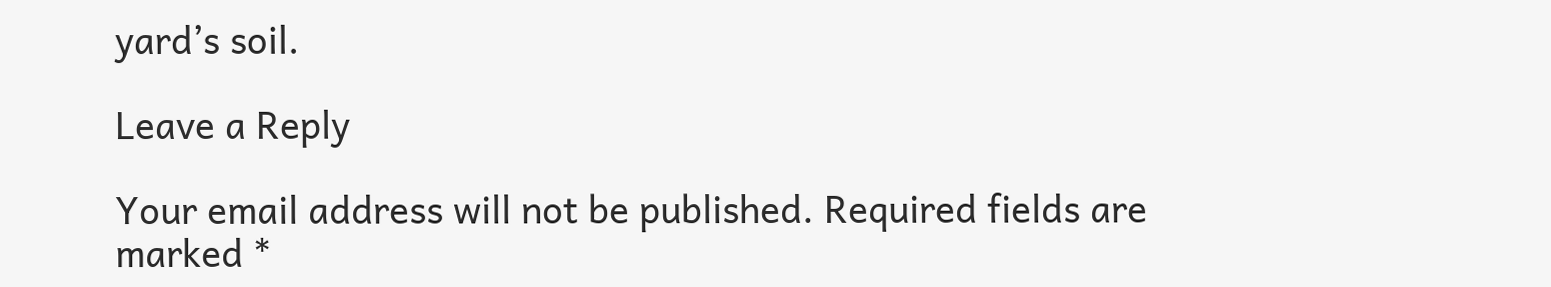yard’s soil.

Leave a Reply

Your email address will not be published. Required fields are marked *